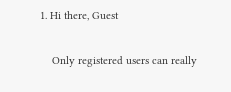1. Hi there, Guest

    Only registered users can really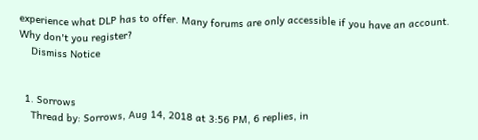experience what DLP has to offer. Many forums are only accessible if you have an account. Why don't you register?
    Dismiss Notice


  1. Sorrows
    Thread by: Sorrows, Aug 14, 2018 at 3:56 PM, 6 replies, in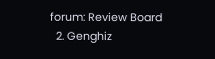forum: Review Board
  2. Genghiz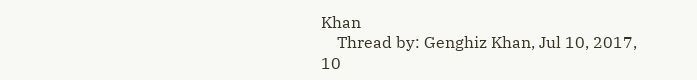Khan
    Thread by: Genghiz Khan, Jul 10, 2017, 10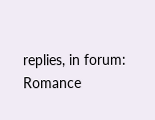replies, in forum: Romance